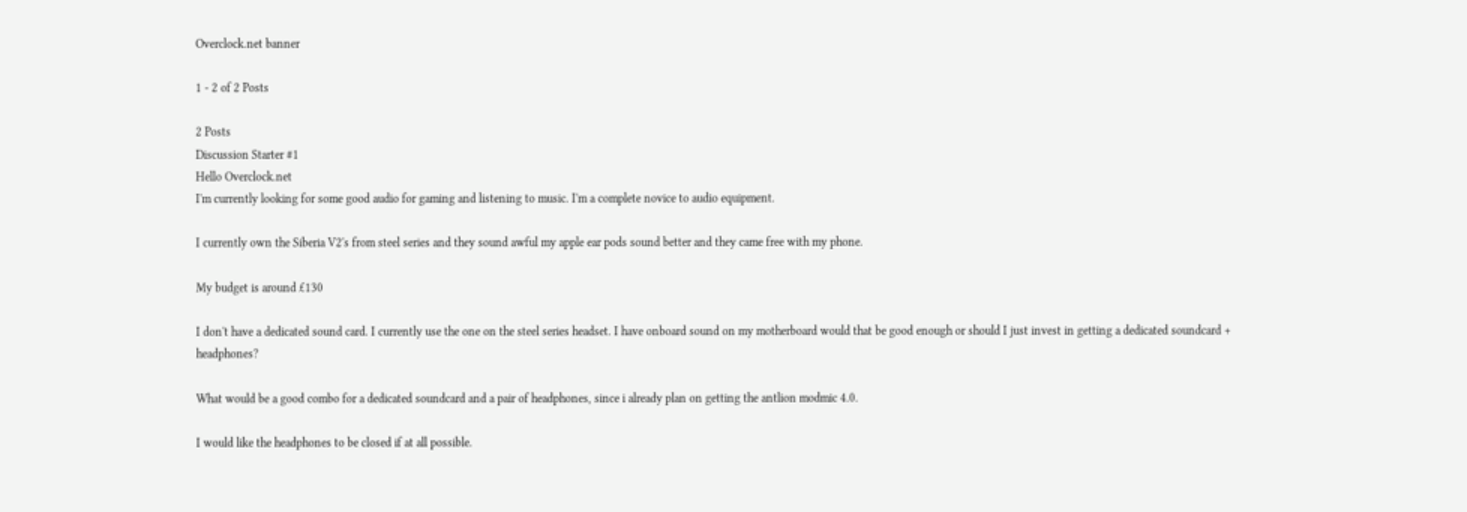Overclock.net banner

1 - 2 of 2 Posts

2 Posts
Discussion Starter #1
Hello Overclock.net
I'm currently looking for some good audio for gaming and listening to music. I'm a complete novice to audio equipment.

I currently own the Siberia V2's from steel series and they sound awful my apple ear pods sound better and they came free with my phone.

My budget is around £130

I don't have a dedicated sound card. I currently use the one on the steel series headset. I have onboard sound on my motherboard would that be good enough or should I just invest in getting a dedicated soundcard + headphones?

What would be a good combo for a dedicated soundcard and a pair of headphones, since i already plan on getting the antlion modmic 4.0.

I would like the headphones to be closed if at all possible.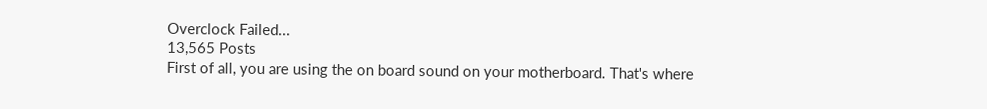Overclock Failed...
13,565 Posts
First of all, you are using the on board sound on your motherboard. That's where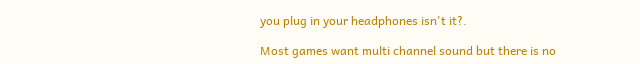you plug in your headphones isn't it?.

Most games want multi channel sound but there is no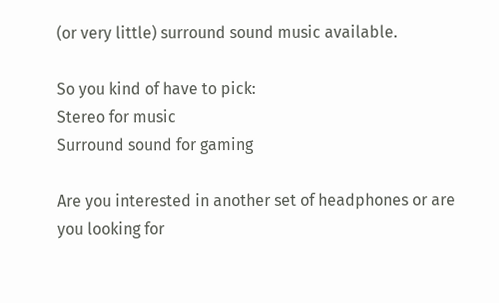(or very little) surround sound music available.

So you kind of have to pick:
Stereo for music
Surround sound for gaming

Are you interested in another set of headphones or are you looking for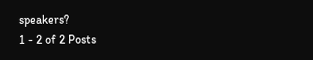speakers?
1 - 2 of 2 Posts